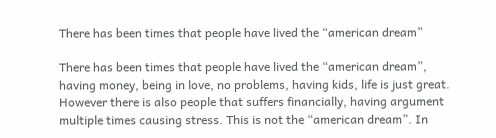There has been times that people have lived the “american dream”

There has been times that people have lived the “american dream”, having money, being in love, no problems, having kids, life is just great. However there is also people that suffers financially, having argument multiple times causing stress. This is not the “american dream”. In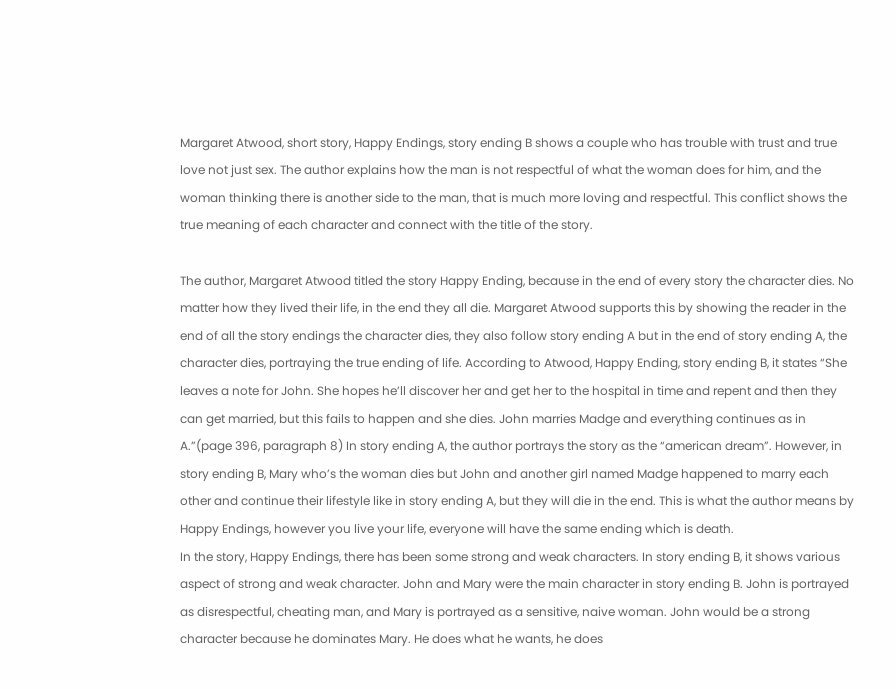Margaret Atwood, short story, Happy Endings, story ending B shows a couple who has trouble with trust and true love not just sex. The author explains how the man is not respectful of what the woman does for him, and the woman thinking there is another side to the man, that is much more loving and respectful. This conflict shows the true meaning of each character and connect with the title of the story.

The author, Margaret Atwood titled the story Happy Ending, because in the end of every story the character dies. No matter how they lived their life, in the end they all die. Margaret Atwood supports this by showing the reader in the end of all the story endings the character dies, they also follow story ending A but in the end of story ending A, the character dies, portraying the true ending of life. According to Atwood, Happy Ending, story ending B, it states “She leaves a note for John. She hopes he’ll discover her and get her to the hospital in time and repent and then they can get married, but this fails to happen and she dies. John marries Madge and everything continues as in A.”(page 396, paragraph 8) In story ending A, the author portrays the story as the “american dream”. However, in story ending B, Mary who’s the woman dies but John and another girl named Madge happened to marry each other and continue their lifestyle like in story ending A, but they will die in the end. This is what the author means by Happy Endings, however you live your life, everyone will have the same ending which is death.
In the story, Happy Endings, there has been some strong and weak characters. In story ending B, it shows various aspect of strong and weak character. John and Mary were the main character in story ending B. John is portrayed as disrespectful, cheating man, and Mary is portrayed as a sensitive, naive woman. John would be a strong character because he dominates Mary. He does what he wants, he does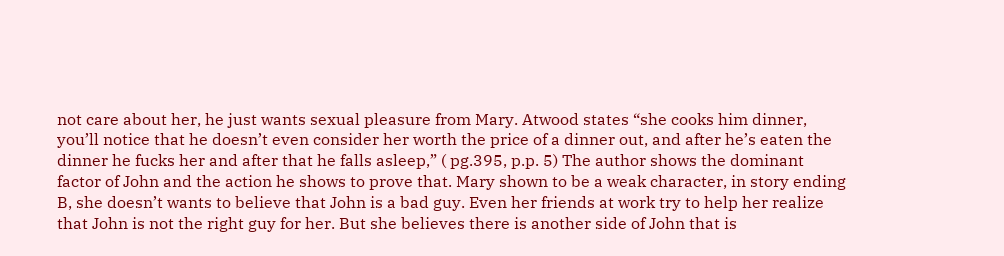not care about her, he just wants sexual pleasure from Mary. Atwood states “she cooks him dinner, you’ll notice that he doesn’t even consider her worth the price of a dinner out, and after he’s eaten the dinner he fucks her and after that he falls asleep,” ( pg.395, p.p. 5) The author shows the dominant factor of John and the action he shows to prove that. Mary shown to be a weak character, in story ending B, she doesn’t wants to believe that John is a bad guy. Even her friends at work try to help her realize that John is not the right guy for her. But she believes there is another side of John that is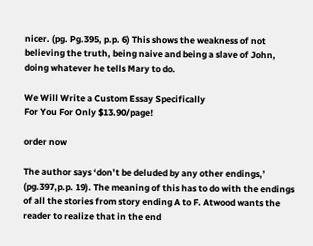nicer. (pg. Pg.395, p.p. 6) This shows the weakness of not believing the truth, being naive and being a slave of John, doing whatever he tells Mary to do.

We Will Write a Custom Essay Specifically
For You For Only $13.90/page!

order now

The author says ‘don’t be deluded by any other endings,’ (pg.397,p.p. 19). The meaning of this has to do with the endings of all the stories from story ending A to F. Atwood wants the reader to realize that in the end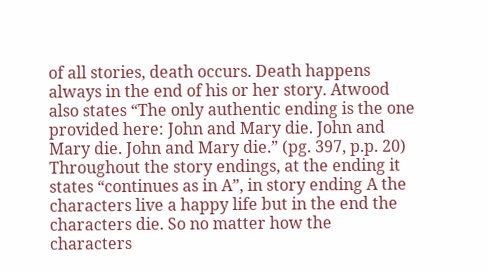of all stories, death occurs. Death happens always in the end of his or her story. Atwood also states “The only authentic ending is the one provided here: John and Mary die. John and Mary die. John and Mary die.” (pg. 397, p.p. 20) Throughout the story endings, at the ending it states “continues as in A”, in story ending A the characters live a happy life but in the end the characters die. So no matter how the characters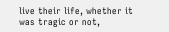live their life, whether it was tragic or not,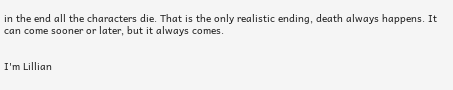in the end all the characters die. That is the only realistic ending, death always happens. It can come sooner or later, but it always comes.


I'm Lillian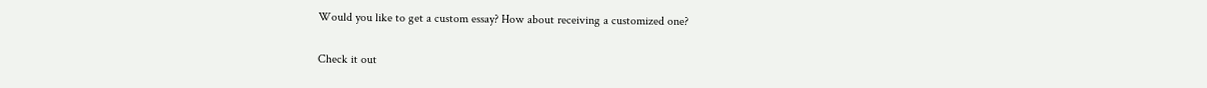Would you like to get a custom essay? How about receiving a customized one?

Check it out